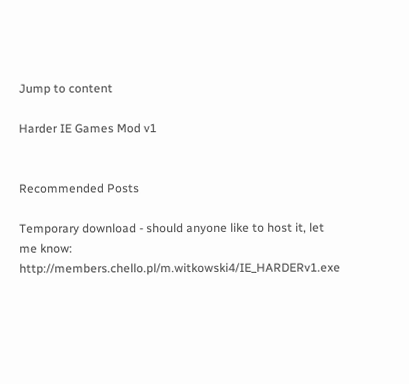Jump to content

Harder IE Games Mod v1


Recommended Posts

Temporary download - should anyone like to host it, let me know: http://members.chello.pl/m.witkowski4/IE_HARDERv1.exe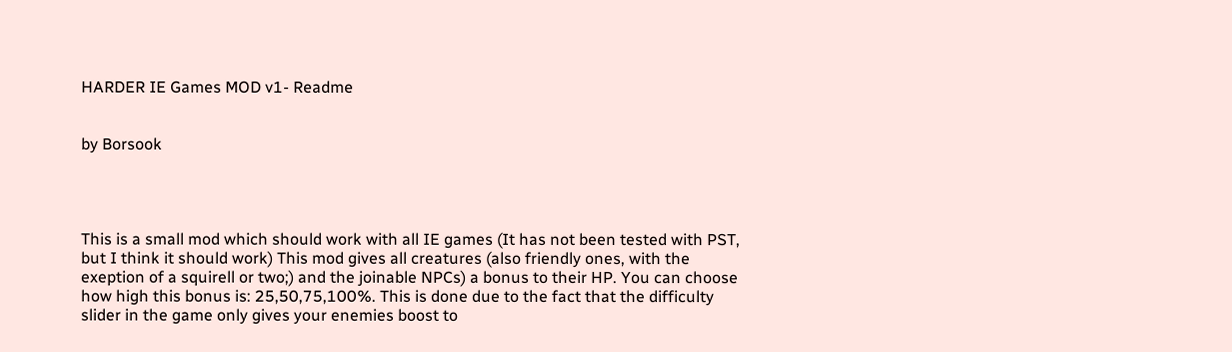HARDER IE Games MOD v1- Readme


by Borsook




This is a small mod which should work with all IE games (It has not been tested with PST, but I think it should work) This mod gives all creatures (also friendly ones, with the exeption of a squirell or two;) and the joinable NPCs) a bonus to their HP. You can choose how high this bonus is: 25,50,75,100%. This is done due to the fact that the difficulty slider in the game only gives your enemies boost to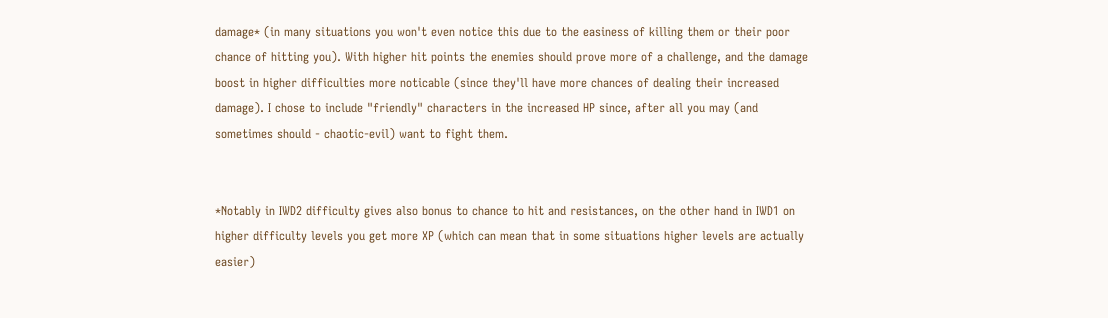damage* (in many situations you won't even notice this due to the easiness of killing them or their poor chance of hitting you). With higher hit points the enemies should prove more of a challenge, and the damage boost in higher difficulties more noticable (since they'll have more chances of dealing their increased damage). I chose to include "friendly" characters in the increased HP since, after all you may (and sometimes should - chaotic-evil) want to fight them.


*Notably in IWD2 difficulty gives also bonus to chance to hit and resistances, on the other hand in IWD1 on higher difficulty levels you get more XP (which can mean that in some situations higher levels are actually easier)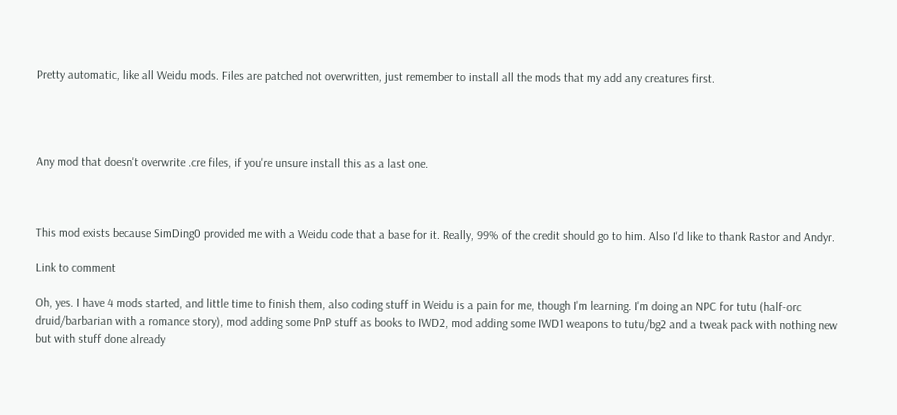Pretty automatic, like all Weidu mods. Files are patched not overwritten, just remember to install all the mods that my add any creatures first.




Any mod that doesn't overwrite .cre files, if you're unsure install this as a last one.



This mod exists because SimDing0 provided me with a Weidu code that a base for it. Really, 99% of the credit should go to him. Also I'd like to thank Rastor and Andyr.

Link to comment

Oh, yes. I have 4 mods started, and little time to finish them, also coding stuff in Weidu is a pain for me, though I'm learning. I'm doing an NPC for tutu (half-orc druid/barbarian with a romance story), mod adding some PnP stuff as books to IWD2, mod adding some IWD1 weapons to tutu/bg2 and a tweak pack with nothing new but with stuff done already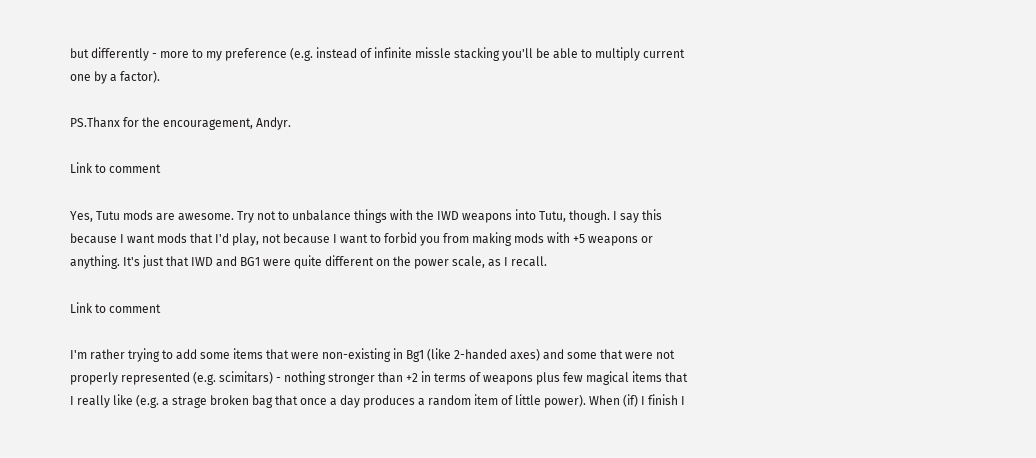but differently - more to my preference (e.g. instead of infinite missle stacking you'll be able to multiply current one by a factor).

PS.Thanx for the encouragement, Andyr.

Link to comment

Yes, Tutu mods are awesome. Try not to unbalance things with the IWD weapons into Tutu, though. I say this because I want mods that I'd play, not because I want to forbid you from making mods with +5 weapons or anything. It's just that IWD and BG1 were quite different on the power scale, as I recall.

Link to comment

I'm rather trying to add some items that were non-existing in Bg1 (like 2-handed axes) and some that were not properly represented (e.g. scimitars) - nothing stronger than +2 in terms of weapons plus few magical items that I really like (e.g. a strage broken bag that once a day produces a random item of little power). When (if) I finish I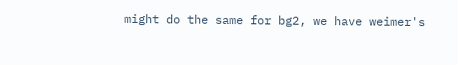might do the same for bg2, we have weimer's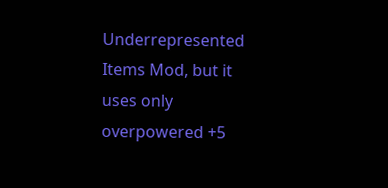Underrepresented Items Mod, but it uses only overpowered +5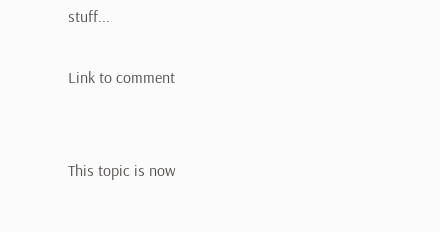stuff...

Link to comment


This topic is now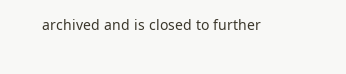archived and is closed to further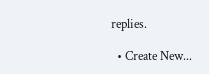replies.

  • Create New...